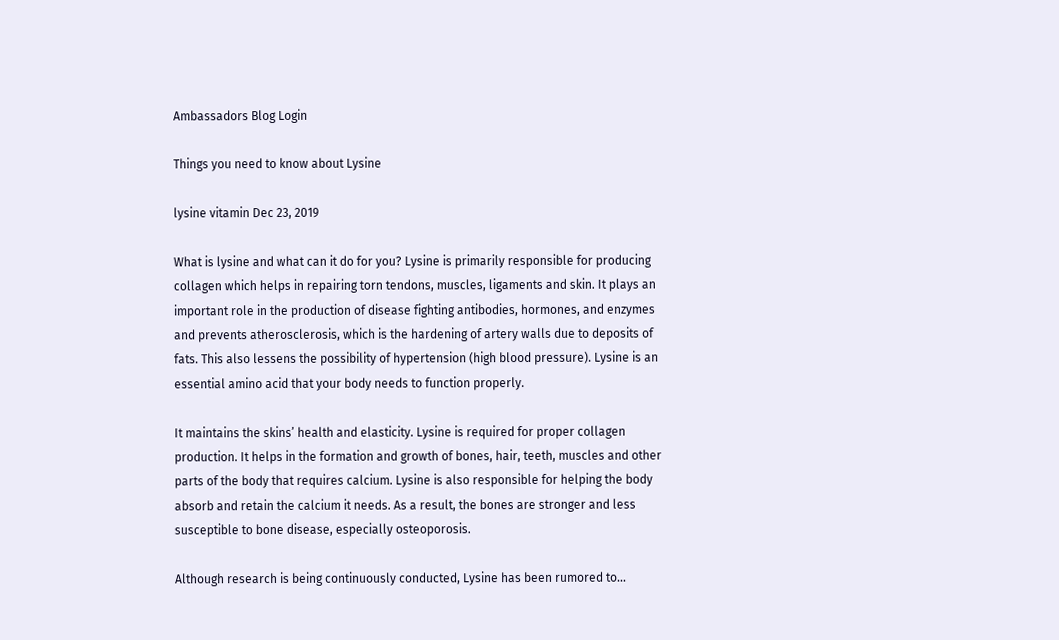Ambassadors Blog Login

Things you need to know about Lysine

lysine vitamin Dec 23, 2019

What is lysine and what can it do for you? Lysine is primarily responsible for producing collagen which helps in repairing torn tendons, muscles, ligaments and skin. It plays an important role in the production of disease fighting antibodies, hormones, and enzymes and prevents atherosclerosis, which is the hardening of artery walls due to deposits of fats. This also lessens the possibility of hypertension (high blood pressure). Lysine is an essential amino acid that your body needs to function properly.

It maintains the skins’ health and elasticity. Lysine is required for proper collagen production. It helps in the formation and growth of bones, hair, teeth, muscles and other parts of the body that requires calcium. Lysine is also responsible for helping the body absorb and retain the calcium it needs. As a result, the bones are stronger and less susceptible to bone disease, especially osteoporosis.

Although research is being continuously conducted, Lysine has been rumored to...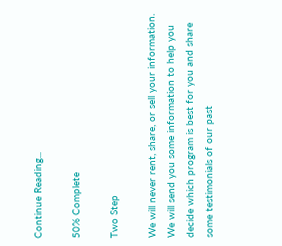Continue Reading...

50% Complete

Two Step

We will never rent, share, or sell your information. We will send you some information to help you decide which program is best for you and share some testimonials of our past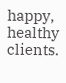happy, healthy clients.